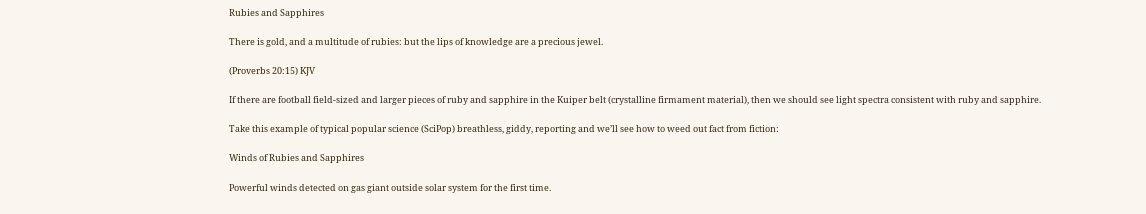Rubies and Sapphires

There is gold, and a multitude of rubies: but the lips of knowledge are a precious jewel.

(Proverbs 20:15) KJV

If there are football field-sized and larger pieces of ruby and sapphire in the Kuiper belt (crystalline firmament material), then we should see light spectra consistent with ruby and sapphire.

Take this example of typical popular science (SciPop) breathless, giddy, reporting and we’ll see how to weed out fact from fiction:

Winds of Rubies and Sapphires

Powerful winds detected on gas giant outside solar system for the first time.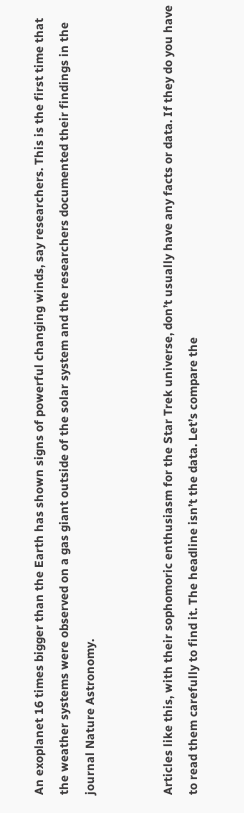An exoplanet 16 times bigger than the Earth has shown signs of powerful changing winds, say researchers. This is the first time that the weather systems were observed on a gas giant outside of the solar system and the researchers documented their findings in the journal Nature Astronomy.


Articles like this, with their sophomoric enthusiasm for the Star Trek universe, don’t usually have any facts or data. If they do you have to read them carefully to find it. The headline isn’t the data. Let’s compare the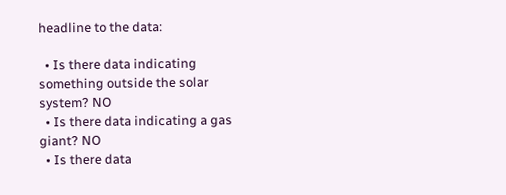headline to the data:

  • Is there data indicating something outside the solar system? NO
  • Is there data indicating a gas giant? NO
  • Is there data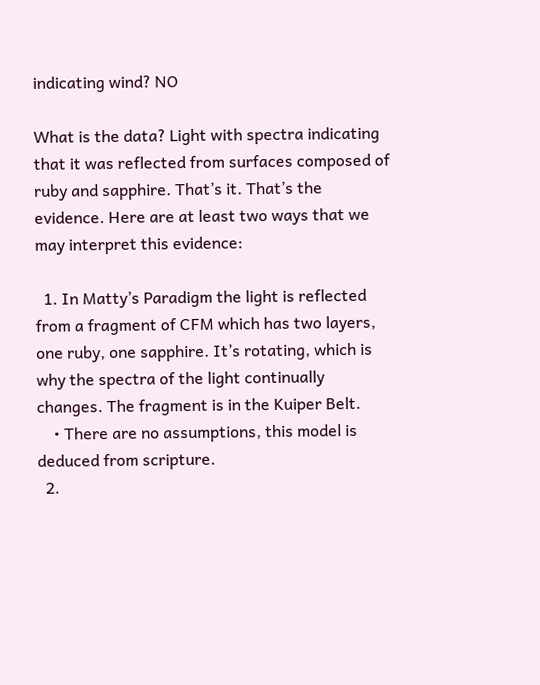indicating wind? NO

What is the data? Light with spectra indicating that it was reflected from surfaces composed of ruby and sapphire. That’s it. That’s the evidence. Here are at least two ways that we may interpret this evidence:

  1. In Matty’s Paradigm the light is reflected from a fragment of CFM which has two layers, one ruby, one sapphire. It’s rotating, which is why the spectra of the light continually changes. The fragment is in the Kuiper Belt.
    • There are no assumptions, this model is deduced from scripture.
  2.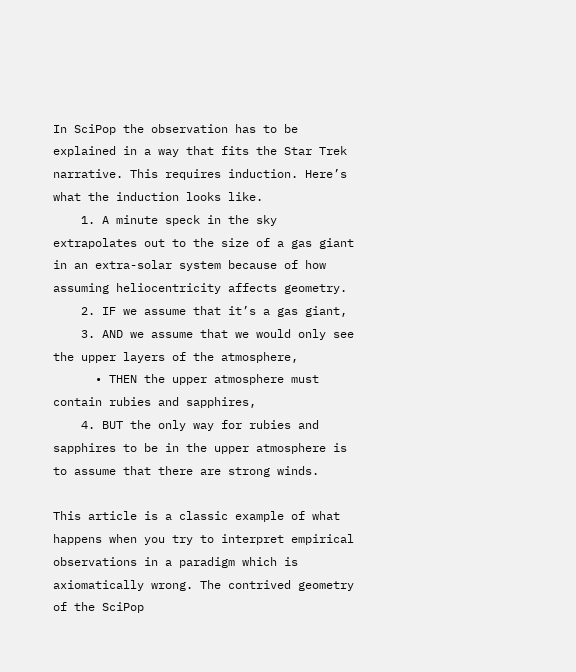In SciPop the observation has to be explained in a way that fits the Star Trek narrative. This requires induction. Here’s what the induction looks like.
    1. A minute speck in the sky extrapolates out to the size of a gas giant in an extra-solar system because of how assuming heliocentricity affects geometry.
    2. IF we assume that it’s a gas giant,
    3. AND we assume that we would only see the upper layers of the atmosphere,
      • THEN the upper atmosphere must contain rubies and sapphires,
    4. BUT the only way for rubies and sapphires to be in the upper atmosphere is to assume that there are strong winds.

This article is a classic example of what happens when you try to interpret empirical observations in a paradigm which is axiomatically wrong. The contrived geometry of the SciPop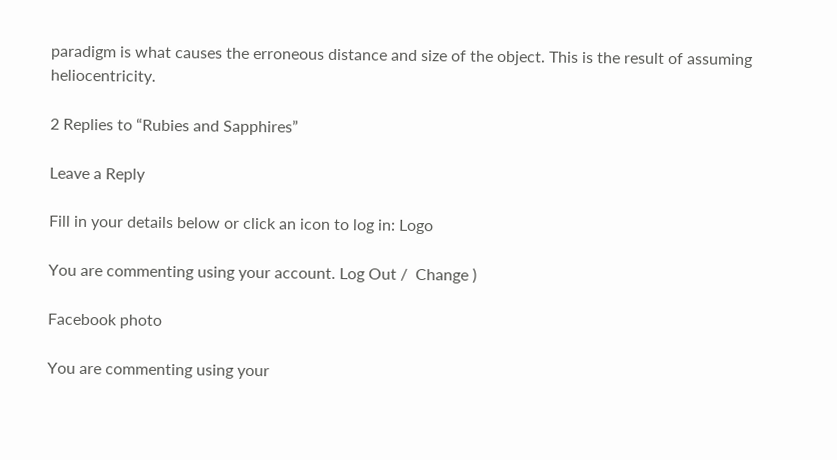paradigm is what causes the erroneous distance and size of the object. This is the result of assuming heliocentricity.

2 Replies to “Rubies and Sapphires”

Leave a Reply

Fill in your details below or click an icon to log in: Logo

You are commenting using your account. Log Out /  Change )

Facebook photo

You are commenting using your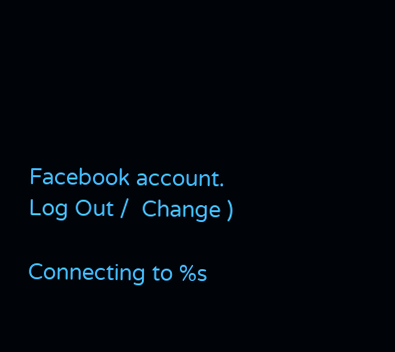Facebook account. Log Out /  Change )

Connecting to %s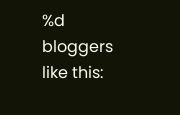%d bloggers like this: